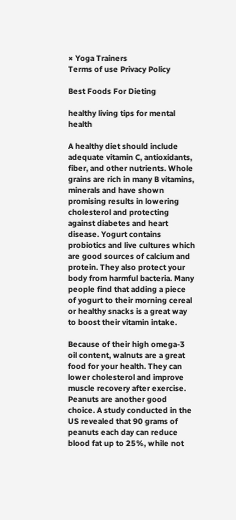× Yoga Trainers
Terms of use Privacy Policy

Best Foods For Dieting

healthy living tips for mental health

A healthy diet should include adequate vitamin C, antioxidants, fiber, and other nutrients. Whole grains are rich in many B vitamins, minerals and have shown promising results in lowering cholesterol and protecting against diabetes and heart disease. Yogurt contains probiotics and live cultures which are good sources of calcium and protein. They also protect your body from harmful bacteria. Many people find that adding a piece of yogurt to their morning cereal or healthy snacks is a great way to boost their vitamin intake.

Because of their high omega-3 oil content, walnuts are a great food for your health. They can lower cholesterol and improve muscle recovery after exercise. Peanuts are another good choice. A study conducted in the US revealed that 90 grams of peanuts each day can reduce blood fat up to 25%, while not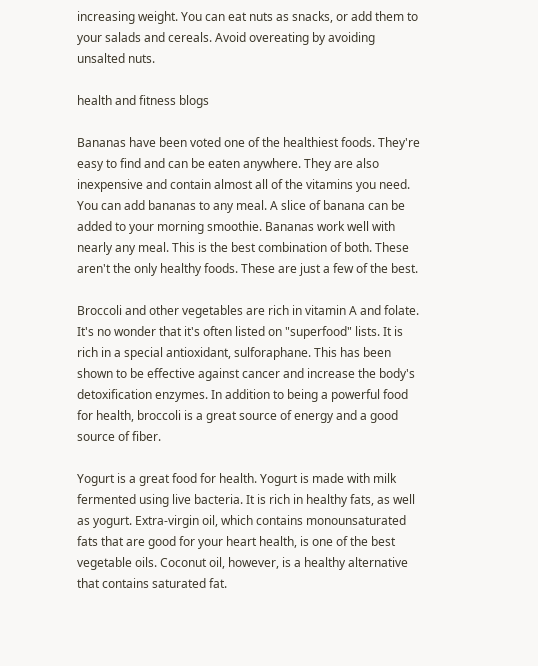increasing weight. You can eat nuts as snacks, or add them to your salads and cereals. Avoid overeating by avoiding unsalted nuts.

health and fitness blogs

Bananas have been voted one of the healthiest foods. They're easy to find and can be eaten anywhere. They are also inexpensive and contain almost all of the vitamins you need. You can add bananas to any meal. A slice of banana can be added to your morning smoothie. Bananas work well with nearly any meal. This is the best combination of both. These aren't the only healthy foods. These are just a few of the best.

Broccoli and other vegetables are rich in vitamin A and folate. It's no wonder that it's often listed on "superfood" lists. It is rich in a special antioxidant, sulforaphane. This has been shown to be effective against cancer and increase the body's detoxification enzymes. In addition to being a powerful food for health, broccoli is a great source of energy and a good source of fiber.

Yogurt is a great food for health. Yogurt is made with milk fermented using live bacteria. It is rich in healthy fats, as well as yogurt. Extra-virgin oil, which contains monounsaturated fats that are good for your heart health, is one of the best vegetable oils. Coconut oil, however, is a healthy alternative that contains saturated fat.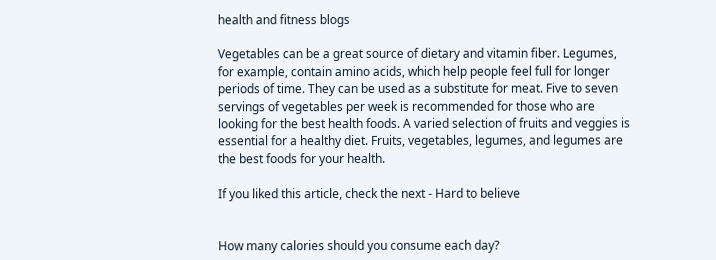health and fitness blogs

Vegetables can be a great source of dietary and vitamin fiber. Legumes, for example, contain amino acids, which help people feel full for longer periods of time. They can be used as a substitute for meat. Five to seven servings of vegetables per week is recommended for those who are looking for the best health foods. A varied selection of fruits and veggies is essential for a healthy diet. Fruits, vegetables, legumes, and legumes are the best foods for your health.

If you liked this article, check the next - Hard to believe


How many calories should you consume each day?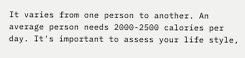It varies from one person to another. An average person needs 2000-2500 calories per day. It's important to assess your life style,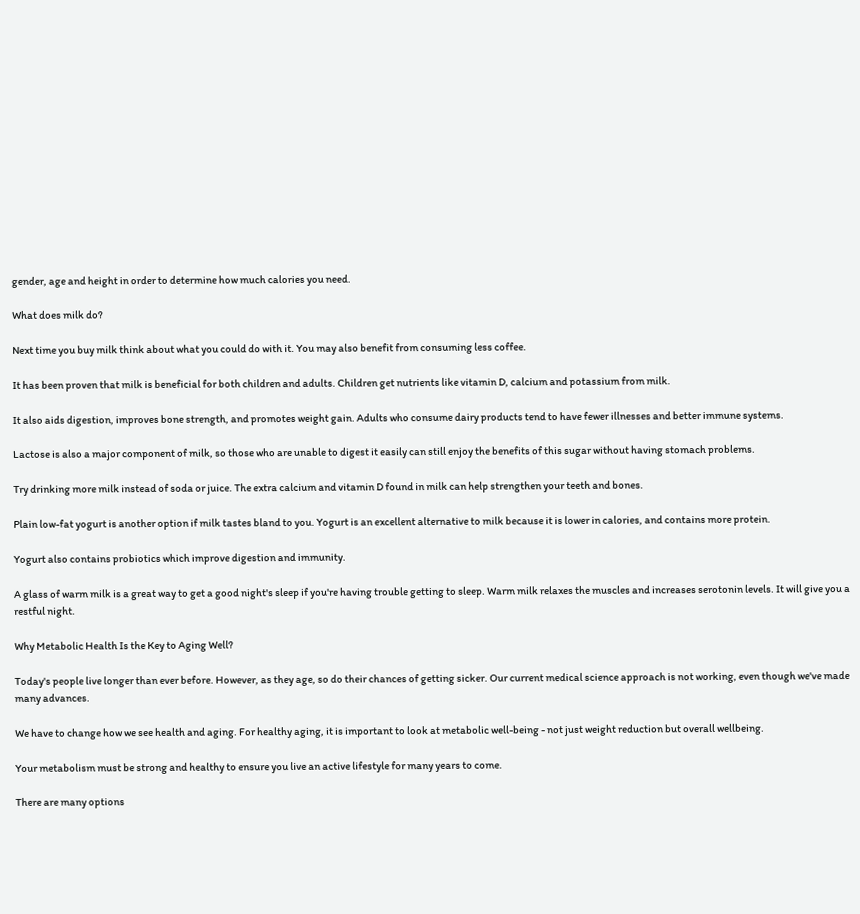gender, age and height in order to determine how much calories you need.

What does milk do?

Next time you buy milk think about what you could do with it. You may also benefit from consuming less coffee.

It has been proven that milk is beneficial for both children and adults. Children get nutrients like vitamin D, calcium and potassium from milk.

It also aids digestion, improves bone strength, and promotes weight gain. Adults who consume dairy products tend to have fewer illnesses and better immune systems.

Lactose is also a major component of milk, so those who are unable to digest it easily can still enjoy the benefits of this sugar without having stomach problems.

Try drinking more milk instead of soda or juice. The extra calcium and vitamin D found in milk can help strengthen your teeth and bones.

Plain low-fat yogurt is another option if milk tastes bland to you. Yogurt is an excellent alternative to milk because it is lower in calories, and contains more protein.

Yogurt also contains probiotics which improve digestion and immunity.

A glass of warm milk is a great way to get a good night's sleep if you're having trouble getting to sleep. Warm milk relaxes the muscles and increases serotonin levels. It will give you a restful night.

Why Metabolic Health Is the Key to Aging Well?

Today's people live longer than ever before. However, as they age, so do their chances of getting sicker. Our current medical science approach is not working, even though we've made many advances.

We have to change how we see health and aging. For healthy aging, it is important to look at metabolic well-being - not just weight reduction but overall wellbeing.

Your metabolism must be strong and healthy to ensure you live an active lifestyle for many years to come.

There are many options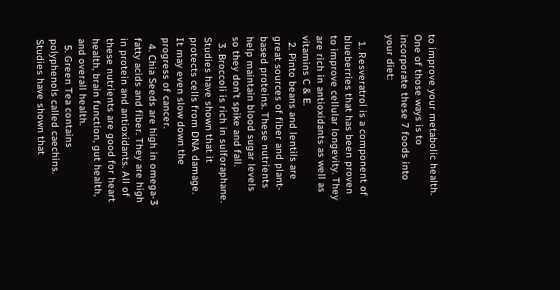to improve your metabolic health. One of those ways is to incorporate these 7 foods into your diet:

  1. Resveratrol is a component of blueberries that has been proven to improve cellular longevity. They are rich in antioxidants as well as vitamins C & E.
  2. Pinto beans and lentils are great sources of fiber and plant-based proteins. These nutrients help maintain blood sugar levels so they don’t spike and fall.
  3. Broccoli is rich in sulforaphane. Studies have shown that it protects cells from DNA damage. It may even slow down the progress of cancer.
  4. Chia Seeds are high in omega-3 fatty acids and fiber. They are high in protein and antioxidants. All of these nutrients are good for heart health, brain function, gut health, and overall health.
  5. Green Tea contains polyphenols called caechins. Studies have shown that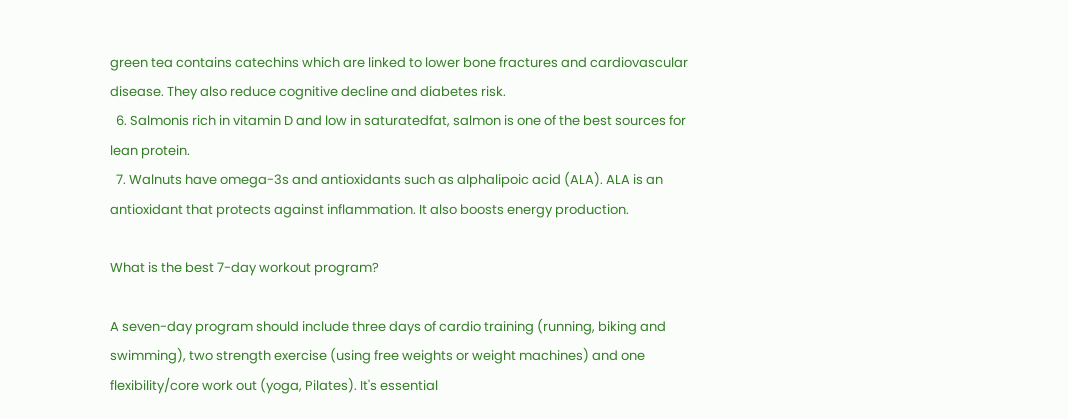green tea contains catechins which are linked to lower bone fractures and cardiovascular disease. They also reduce cognitive decline and diabetes risk.
  6. Salmonis rich in vitamin D and low in saturatedfat, salmon is one of the best sources for lean protein.
  7. Walnuts have omega-3s and antioxidants such as alphalipoic acid (ALA). ALA is an antioxidant that protects against inflammation. It also boosts energy production.

What is the best 7-day workout program?

A seven-day program should include three days of cardio training (running, biking and swimming), two strength exercise (using free weights or weight machines) and one flexibility/core work out (yoga, Pilates). It's essential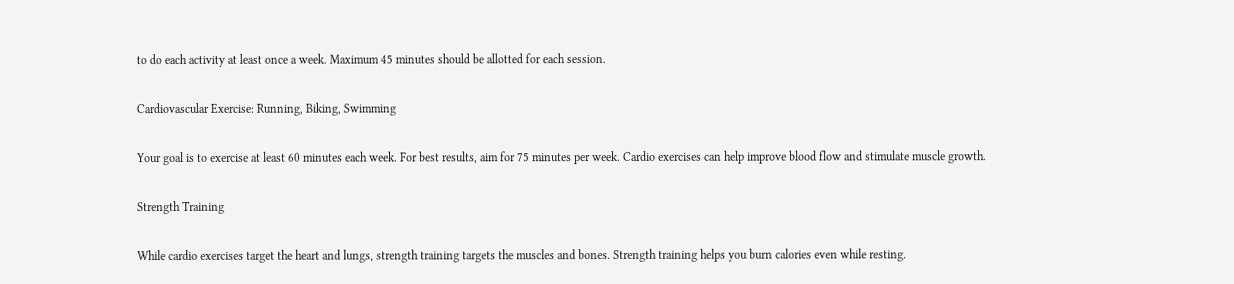to do each activity at least once a week. Maximum 45 minutes should be allotted for each session.

Cardiovascular Exercise: Running, Biking, Swimming

Your goal is to exercise at least 60 minutes each week. For best results, aim for 75 minutes per week. Cardio exercises can help improve blood flow and stimulate muscle growth.

Strength Training

While cardio exercises target the heart and lungs, strength training targets the muscles and bones. Strength training helps you burn calories even while resting.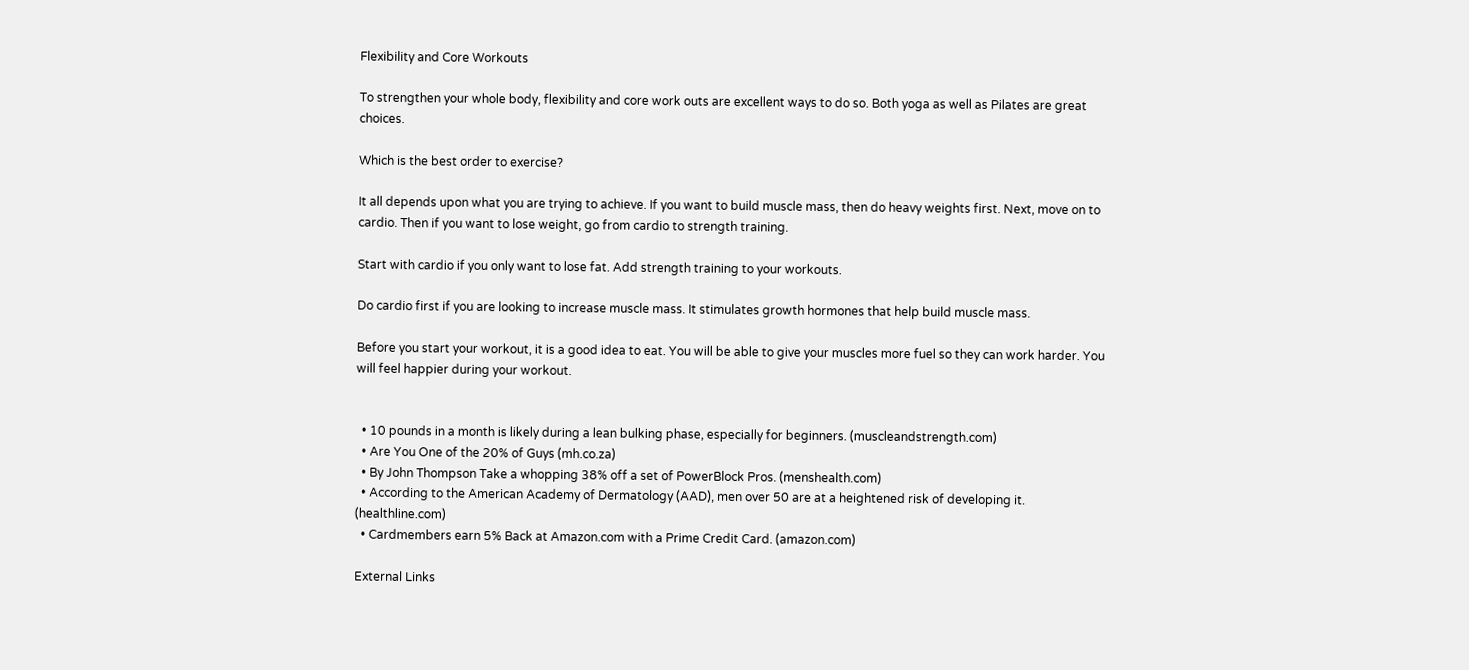Flexibility and Core Workouts

To strengthen your whole body, flexibility and core work outs are excellent ways to do so. Both yoga as well as Pilates are great choices.

Which is the best order to exercise?

It all depends upon what you are trying to achieve. If you want to build muscle mass, then do heavy weights first. Next, move on to cardio. Then if you want to lose weight, go from cardio to strength training.

Start with cardio if you only want to lose fat. Add strength training to your workouts.

Do cardio first if you are looking to increase muscle mass. It stimulates growth hormones that help build muscle mass.

Before you start your workout, it is a good idea to eat. You will be able to give your muscles more fuel so they can work harder. You will feel happier during your workout.


  • 10 pounds in a month is likely during a lean bulking phase, especially for beginners. (muscleandstrength.com)
  • Are You One of the 20% of Guys (mh.co.za)
  • By John Thompson Take a whopping 38% off a set of PowerBlock Pros. (menshealth.com)
  • According to the American Academy of Dermatology (AAD), men over 50 are at a heightened risk of developing it. (healthline.com)
  • Cardmembers earn 5% Back at Amazon.com with a Prime Credit Card. (amazon.com)

External Links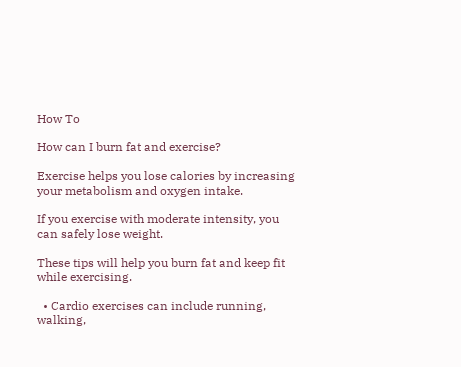How To

How can I burn fat and exercise?

Exercise helps you lose calories by increasing your metabolism and oxygen intake.

If you exercise with moderate intensity, you can safely lose weight.

These tips will help you burn fat and keep fit while exercising.

  • Cardio exercises can include running, walking,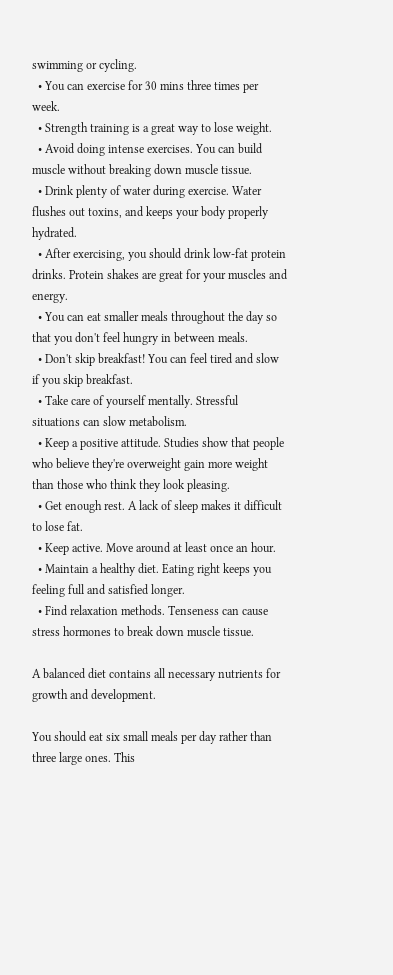swimming or cycling.
  • You can exercise for 30 mins three times per week.
  • Strength training is a great way to lose weight.
  • Avoid doing intense exercises. You can build muscle without breaking down muscle tissue.
  • Drink plenty of water during exercise. Water flushes out toxins, and keeps your body properly hydrated.
  • After exercising, you should drink low-fat protein drinks. Protein shakes are great for your muscles and energy.
  • You can eat smaller meals throughout the day so that you don't feel hungry in between meals.
  • Don't skip breakfast! You can feel tired and slow if you skip breakfast.
  • Take care of yourself mentally. Stressful situations can slow metabolism.
  • Keep a positive attitude. Studies show that people who believe they're overweight gain more weight than those who think they look pleasing.
  • Get enough rest. A lack of sleep makes it difficult to lose fat.
  • Keep active. Move around at least once an hour.
  • Maintain a healthy diet. Eating right keeps you feeling full and satisfied longer.
  • Find relaxation methods. Tenseness can cause stress hormones to break down muscle tissue.

A balanced diet contains all necessary nutrients for growth and development.

You should eat six small meals per day rather than three large ones. This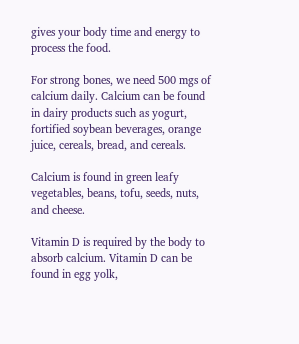gives your body time and energy to process the food.

For strong bones, we need 500 mgs of calcium daily. Calcium can be found in dairy products such as yogurt, fortified soybean beverages, orange juice, cereals, bread, and cereals.

Calcium is found in green leafy vegetables, beans, tofu, seeds, nuts, and cheese.

Vitamin D is required by the body to absorb calcium. Vitamin D can be found in egg yolk,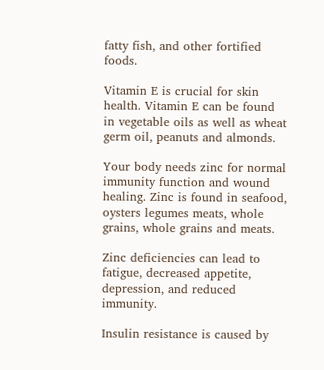fatty fish, and other fortified foods.

Vitamin E is crucial for skin health. Vitamin E can be found in vegetable oils as well as wheat germ oil, peanuts and almonds.

Your body needs zinc for normal immunity function and wound healing. Zinc is found in seafood, oysters legumes meats, whole grains, whole grains and meats.

Zinc deficiencies can lead to fatigue, decreased appetite, depression, and reduced immunity.

Insulin resistance is caused by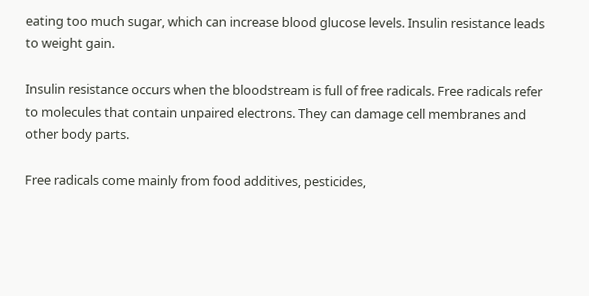eating too much sugar, which can increase blood glucose levels. Insulin resistance leads to weight gain.

Insulin resistance occurs when the bloodstream is full of free radicals. Free radicals refer to molecules that contain unpaired electrons. They can damage cell membranes and other body parts.

Free radicals come mainly from food additives, pesticides,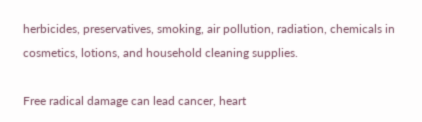herbicides, preservatives, smoking, air pollution, radiation, chemicals in cosmetics, lotions, and household cleaning supplies.

Free radical damage can lead cancer, heart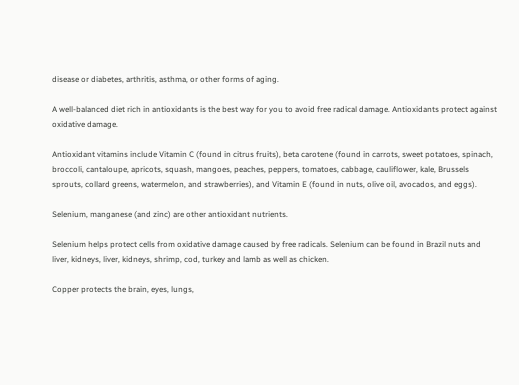disease or diabetes, arthritis, asthma, or other forms of aging.

A well-balanced diet rich in antioxidants is the best way for you to avoid free radical damage. Antioxidants protect against oxidative damage.

Antioxidant vitamins include Vitamin C (found in citrus fruits), beta carotene (found in carrots, sweet potatoes, spinach, broccoli, cantaloupe, apricots, squash, mangoes, peaches, peppers, tomatoes, cabbage, cauliflower, kale, Brussels sprouts, collard greens, watermelon, and strawberries), and Vitamin E (found in nuts, olive oil, avocados, and eggs).

Selenium, manganese (and zinc) are other antioxidant nutrients.

Selenium helps protect cells from oxidative damage caused by free radicals. Selenium can be found in Brazil nuts and liver, kidneys, liver, kidneys, shrimp, cod, turkey and lamb as well as chicken.

Copper protects the brain, eyes, lungs,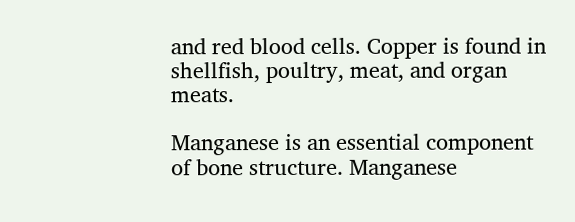and red blood cells. Copper is found in shellfish, poultry, meat, and organ meats.

Manganese is an essential component of bone structure. Manganese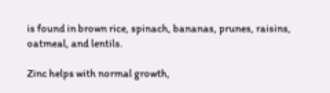is found in brown rice, spinach, bananas, prunes, raisins, oatmeal, and lentils.

Zinc helps with normal growth,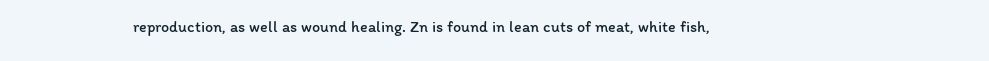reproduction, as well as wound healing. Zn is found in lean cuts of meat, white fish,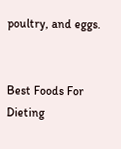poultry, and eggs.


Best Foods For Dieting